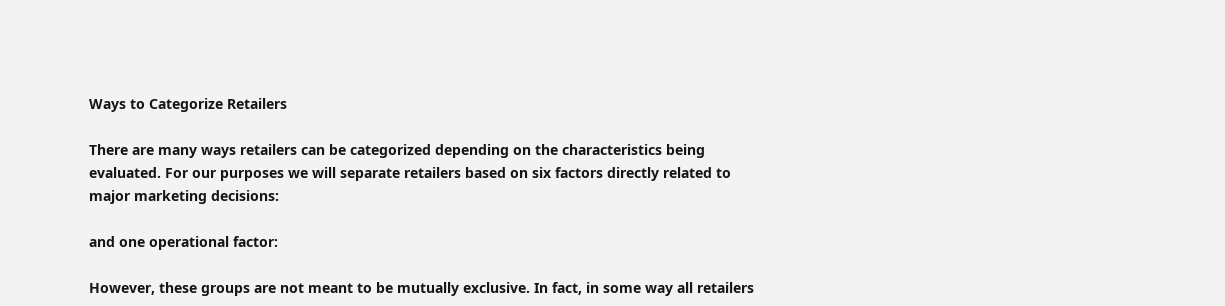Ways to Categorize Retailers

There are many ways retailers can be categorized depending on the characteristics being evaluated. For our purposes we will separate retailers based on six factors directly related to major marketing decisions:

and one operational factor:

However, these groups are not meant to be mutually exclusive. In fact, in some way all retailers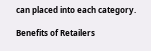can placed into each category.

Benefits of Retailers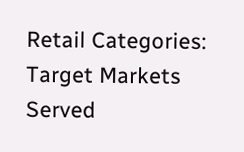Retail Categories: Target Markets Served